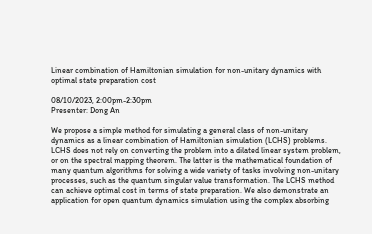Linear combination of Hamiltonian simulation for non-unitary dynamics with optimal state preparation cost

08/10/2023, 2:00pm-2:30pm
Presenter: Dong An

We propose a simple method for simulating a general class of non-unitary dynamics as a linear combination of Hamiltonian simulation (LCHS) problems. LCHS does not rely on converting the problem into a dilated linear system problem, or on the spectral mapping theorem. The latter is the mathematical foundation of many quantum algorithms for solving a wide variety of tasks involving non-unitary processes, such as the quantum singular value transformation. The LCHS method can achieve optimal cost in terms of state preparation. We also demonstrate an application for open quantum dynamics simulation using the complex absorbing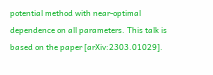potential method with near-optimal dependence on all parameters. This talk is based on the paper [arXiv:2303.01029].